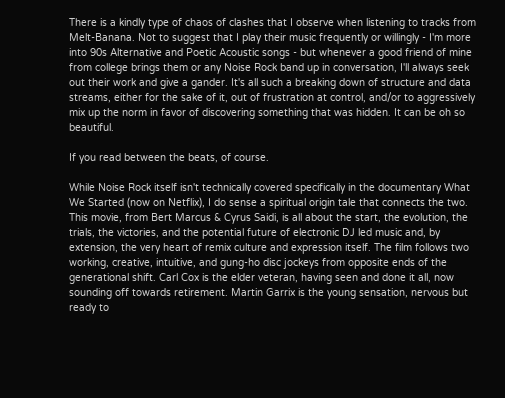There is a kindly type of chaos of clashes that I observe when listening to tracks from Melt-Banana. Not to suggest that I play their music frequently or willingly - I'm more into 90s Alternative and Poetic Acoustic songs - but whenever a good friend of mine from college brings them or any Noise Rock band up in conversation, I'll always seek out their work and give a gander. It's all such a breaking down of structure and data streams, either for the sake of it, out of frustration at control, and/or to aggressively mix up the norm in favor of discovering something that was hidden. It can be oh so beautiful.

If you read between the beats, of course.

While Noise Rock itself isn't technically covered specifically in the documentary What We Started (now on Netflix), I do sense a spiritual origin tale that connects the two. This movie, from Bert Marcus & Cyrus Saidi, is all about the start, the evolution, the trials, the victories, and the potential future of electronic DJ led music and, by extension, the very heart of remix culture and expression itself. The film follows two working, creative, intuitive, and gung-ho disc jockeys from opposite ends of the generational shift. Carl Cox is the elder veteran, having seen and done it all, now sounding off towards retirement. Martin Garrix is the young sensation, nervous but ready to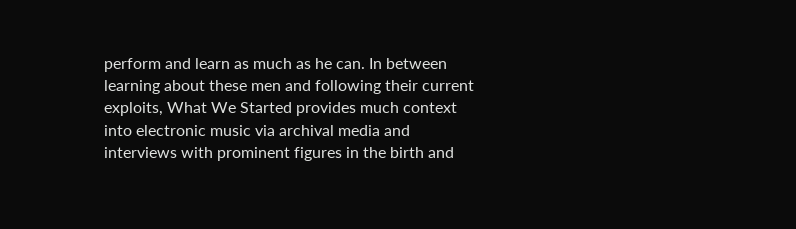perform and learn as much as he can. In between learning about these men and following their current exploits, What We Started provides much context into electronic music via archival media and interviews with prominent figures in the birth and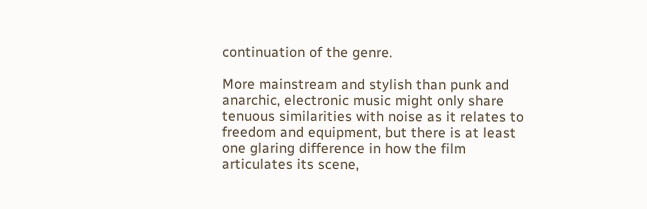continuation of the genre.

More mainstream and stylish than punk and anarchic, electronic music might only share tenuous similarities with noise as it relates to freedom and equipment, but there is at least one glaring difference in how the film articulates its scene,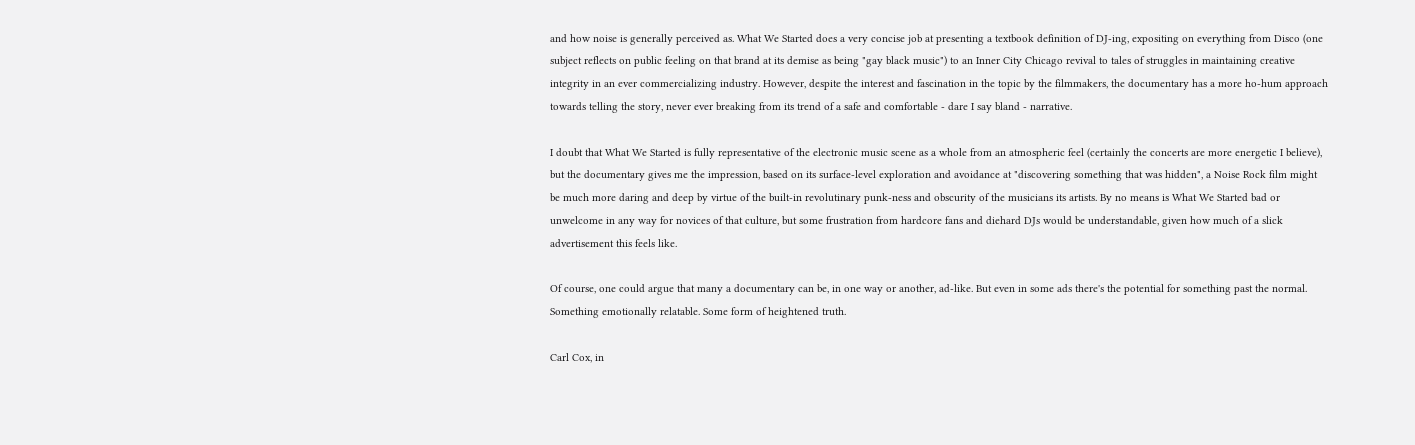and how noise is generally perceived as. What We Started does a very concise job at presenting a textbook definition of DJ-ing, expositing on everything from Disco (one subject reflects on public feeling on that brand at its demise as being "gay black music") to an Inner City Chicago revival to tales of struggles in maintaining creative integrity in an ever commercializing industry. However, despite the interest and fascination in the topic by the filmmakers, the documentary has a more ho-hum approach towards telling the story, never ever breaking from its trend of a safe and comfortable - dare I say bland - narrative.

I doubt that What We Started is fully representative of the electronic music scene as a whole from an atmospheric feel (certainly the concerts are more energetic I believe), but the documentary gives me the impression, based on its surface-level exploration and avoidance at "discovering something that was hidden", a Noise Rock film might be much more daring and deep by virtue of the built-in revolutinary punk-ness and obscurity of the musicians its artists. By no means is What We Started bad or unwelcome in any way for novices of that culture, but some frustration from hardcore fans and diehard DJs would be understandable, given how much of a slick advertisement this feels like.

Of course, one could argue that many a documentary can be, in one way or another, ad-like. But even in some ads there's the potential for something past the normal. Something emotionally relatable. Some form of heightened truth.

Carl Cox, in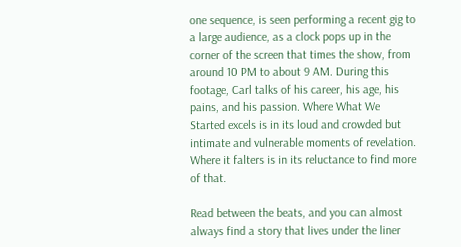one sequence, is seen performing a recent gig to a large audience, as a clock pops up in the corner of the screen that times the show, from around 10 PM to about 9 AM. During this footage, Carl talks of his career, his age, his pains, and his passion. Where What We Started excels is in its loud and crowded but intimate and vulnerable moments of revelation. Where it falters is in its reluctance to find more of that.

Read between the beats, and you can almost always find a story that lives under the liner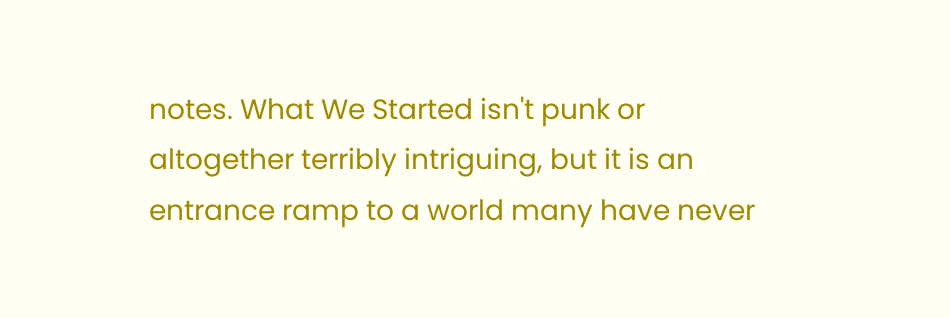notes. What We Started isn't punk or altogether terribly intriguing, but it is an entrance ramp to a world many have never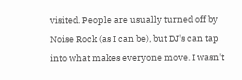visited. People are usually turned off by Noise Rock (as I can be), but DJ's can tap into what makes everyone move. I wasn't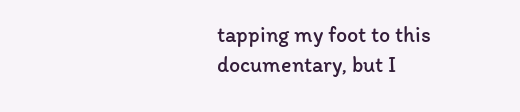tapping my foot to this documentary, but I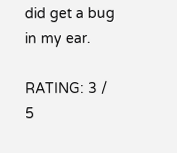did get a bug in my ear.

RATING: 3 / 5